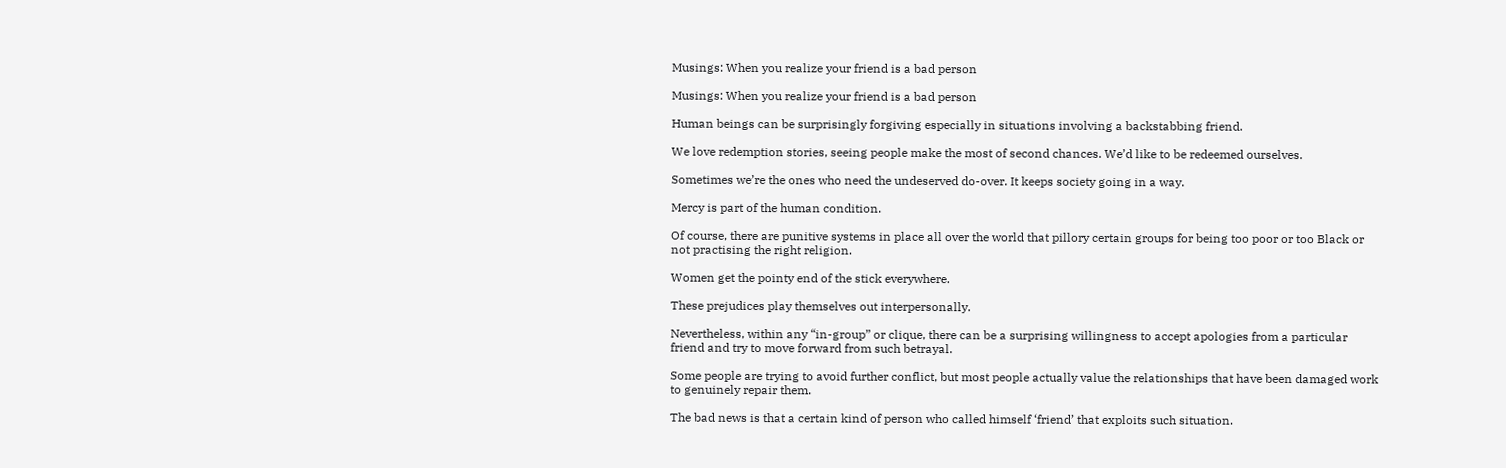Musings: When you realize your friend is a bad person

Musings: When you realize your friend is a bad person

Human beings can be surprisingly forgiving especially in situations involving a backstabbing friend.

We love redemption stories, seeing people make the most of second chances. We’d like to be redeemed ourselves.

Sometimes we’re the ones who need the undeserved do-over. It keeps society going in a way.

Mercy is part of the human condition.

Of course, there are punitive systems in place all over the world that pillory certain groups for being too poor or too Black or not practising the right religion.

Women get the pointy end of the stick everywhere.

These prejudices play themselves out interpersonally.

Nevertheless, within any “in-group” or clique, there can be a surprising willingness to accept apologies from a particular friend and try to move forward from such betrayal.

Some people are trying to avoid further conflict, but most people actually value the relationships that have been damaged work to genuinely repair them.

The bad news is that a certain kind of person who called himself ‘friend’ that exploits such situation.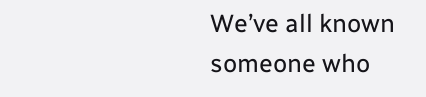We’ve all known someone who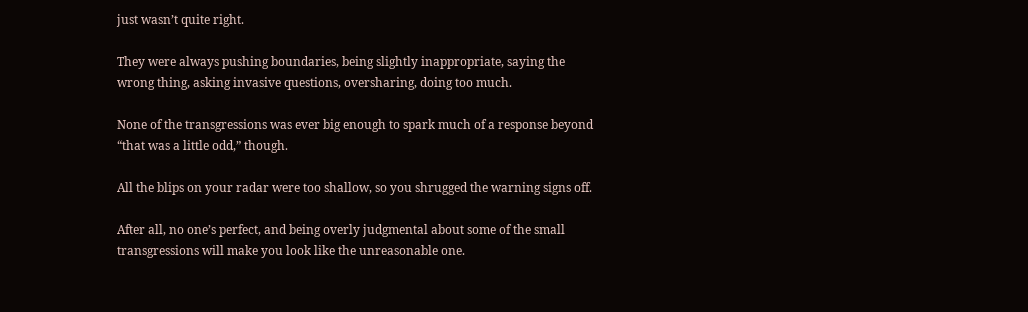just wasn’t quite right.

They were always pushing boundaries, being slightly inappropriate, saying the wrong thing, asking invasive questions, oversharing, doing too much.

None of the transgressions was ever big enough to spark much of a response beyond “that was a little odd,” though.

All the blips on your radar were too shallow, so you shrugged the warning signs off.

After all, no one’s perfect, and being overly judgmental about some of the small transgressions will make you look like the unreasonable one.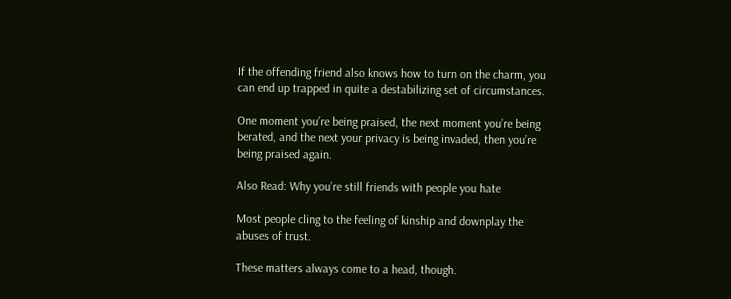If the offending friend also knows how to turn on the charm, you can end up trapped in quite a destabilizing set of circumstances.

One moment you’re being praised, the next moment you’re being berated, and the next your privacy is being invaded, then you’re being praised again.

Also Read: Why you’re still friends with people you hate

Most people cling to the feeling of kinship and downplay the abuses of trust.

These matters always come to a head, though.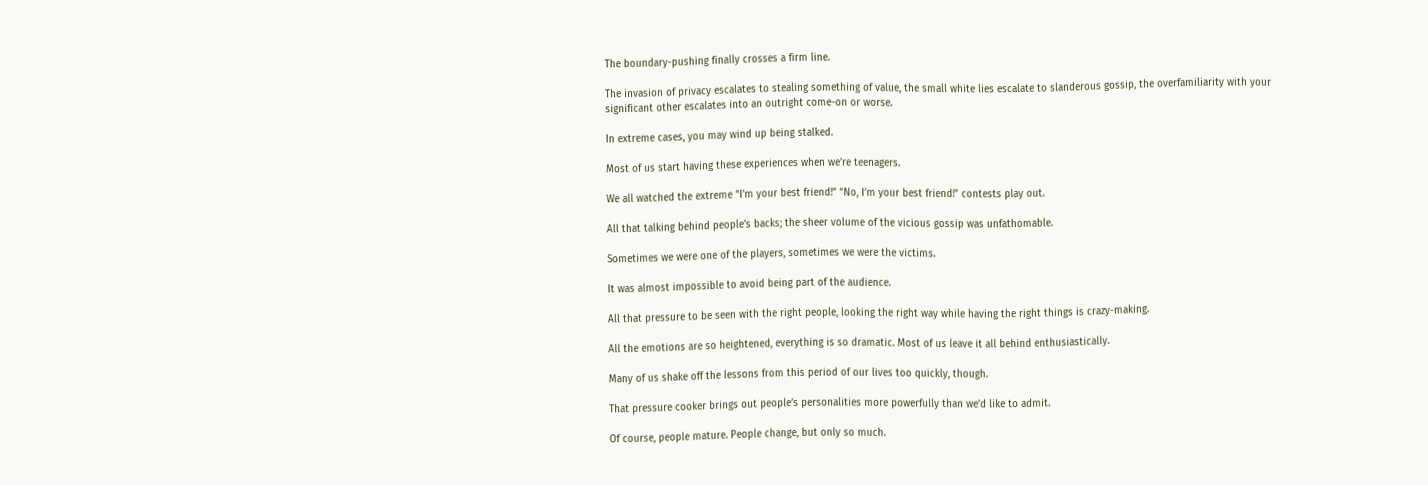The boundary-pushing finally crosses a firm line.

The invasion of privacy escalates to stealing something of value, the small white lies escalate to slanderous gossip, the overfamiliarity with your significant other escalates into an outright come-on or worse.

In extreme cases, you may wind up being stalked.

Most of us start having these experiences when we’re teenagers.

We all watched the extreme “I’m your best friend!” “No, I’m your best friend!” contests play out.

All that talking behind people’s backs; the sheer volume of the vicious gossip was unfathomable.

Sometimes we were one of the players, sometimes we were the victims.

It was almost impossible to avoid being part of the audience.

All that pressure to be seen with the right people, looking the right way while having the right things is crazy-making.

All the emotions are so heightened, everything is so dramatic. Most of us leave it all behind enthusiastically.

Many of us shake off the lessons from this period of our lives too quickly, though.

That pressure cooker brings out people’s personalities more powerfully than we’d like to admit.

Of course, people mature. People change, but only so much.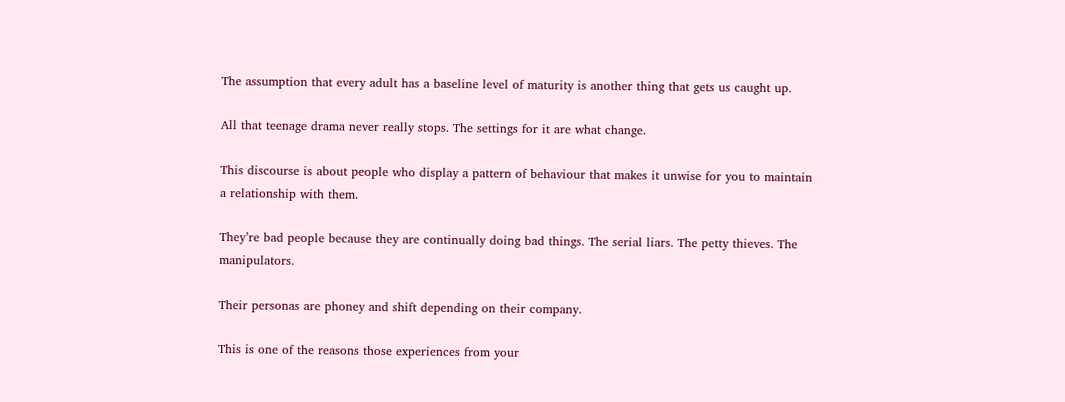The assumption that every adult has a baseline level of maturity is another thing that gets us caught up.

All that teenage drama never really stops. The settings for it are what change.

This discourse is about people who display a pattern of behaviour that makes it unwise for you to maintain a relationship with them.

They’re bad people because they are continually doing bad things. The serial liars. The petty thieves. The manipulators.

Their personas are phoney and shift depending on their company.

This is one of the reasons those experiences from your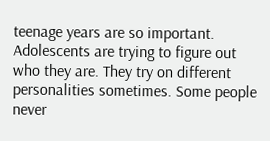teenage years are so important. Adolescents are trying to figure out who they are. They try on different personalities sometimes. Some people never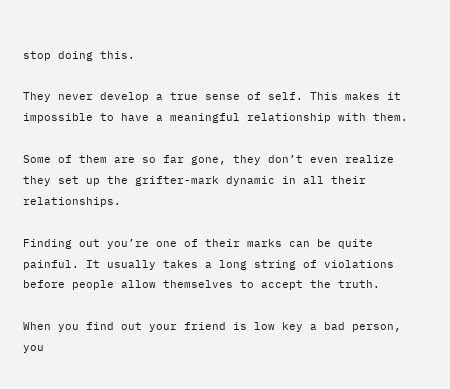stop doing this.

They never develop a true sense of self. This makes it impossible to have a meaningful relationship with them.

Some of them are so far gone, they don’t even realize they set up the grifter-mark dynamic in all their relationships.

Finding out you’re one of their marks can be quite painful. It usually takes a long string of violations before people allow themselves to accept the truth.

When you find out your friend is low key a bad person, you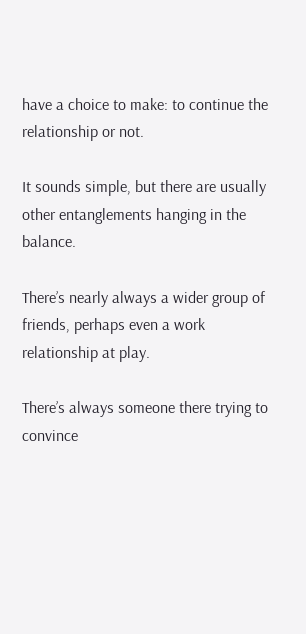have a choice to make: to continue the relationship or not.

It sounds simple, but there are usually other entanglements hanging in the balance.

There’s nearly always a wider group of friends, perhaps even a work relationship at play.

There’s always someone there trying to convince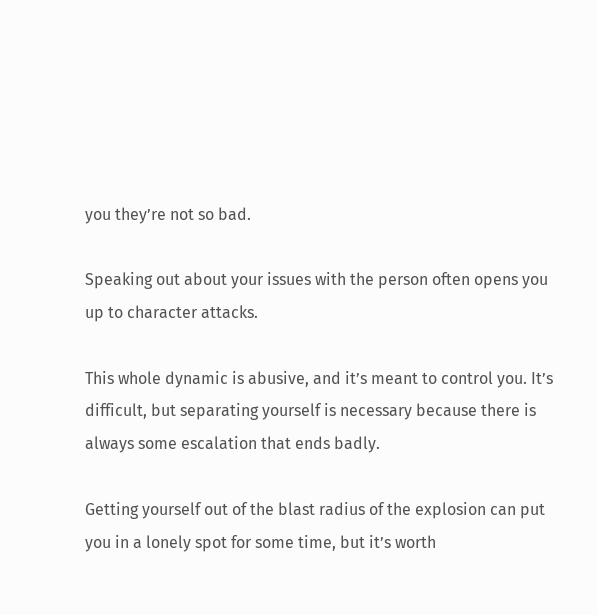you they’re not so bad.

Speaking out about your issues with the person often opens you up to character attacks.

This whole dynamic is abusive, and it’s meant to control you. It’s difficult, but separating yourself is necessary because there is always some escalation that ends badly.

Getting yourself out of the blast radius of the explosion can put you in a lonely spot for some time, but it’s worth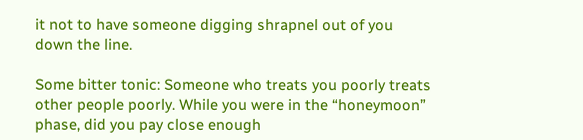it not to have someone digging shrapnel out of you down the line.

Some bitter tonic: Someone who treats you poorly treats other people poorly. While you were in the “honeymoon” phase, did you pay close enough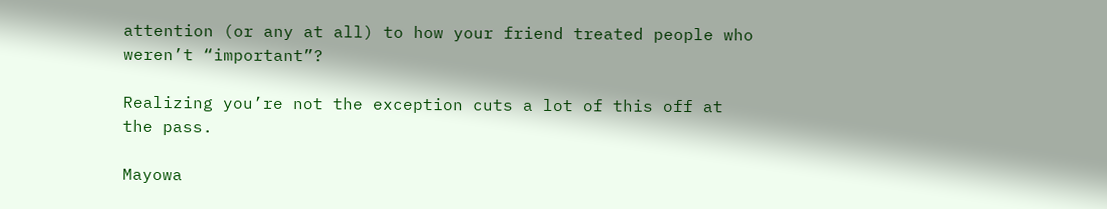attention (or any at all) to how your friend treated people who weren’t “important”?

Realizing you’re not the exception cuts a lot of this off at the pass.

Mayowa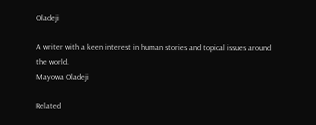Oladeji

A writer with a keen interest in human stories and topical issues around the world.
Mayowa Oladeji

Related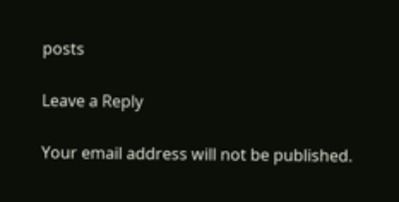posts

Leave a Reply

Your email address will not be published.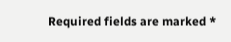Required fields are marked *